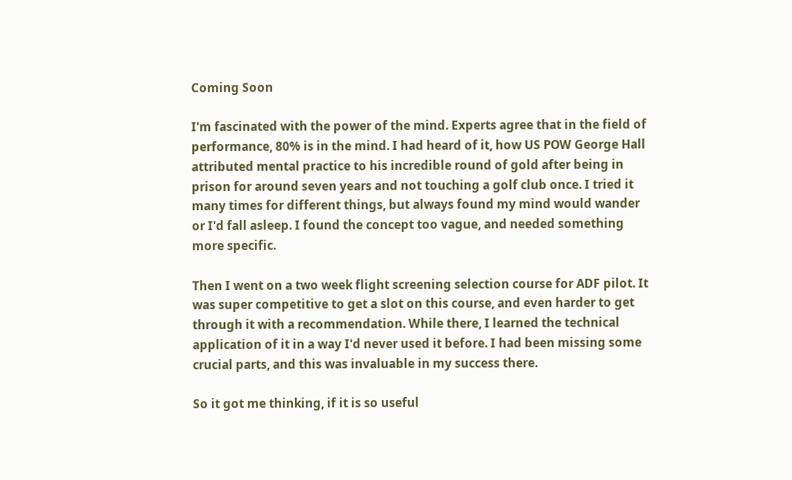Coming Soon

I'm fascinated with the power of the mind. Experts agree that in the field of performance, 80% is in the mind. I had heard of it, how US POW George Hall attributed mental practice to his incredible round of gold after being in prison for around seven years and not touching a golf club once. I tried it many times for different things, but always found my mind would wander or I'd fall asleep. I found the concept too vague, and needed something more specific.

Then I went on a two week flight screening selection course for ADF pilot. It was super competitive to get a slot on this course, and even harder to get through it with a recommendation. While there, I learned the technical application of it in a way I'd never used it before. I had been missing some crucial parts, and this was invaluable in my success there.

So it got me thinking, if it is so useful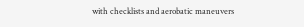with checklists and aerobatic maneuvers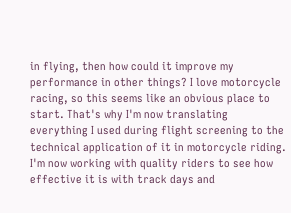in flying, then how could it improve my performance in other things? I love motorcycle racing, so this seems like an obvious place to start. That's why I'm now translating everything I used during flight screening to the technical application of it in motorcycle riding. I'm now working with quality riders to see how effective it is with track days and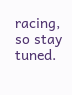racing, so stay tuned.